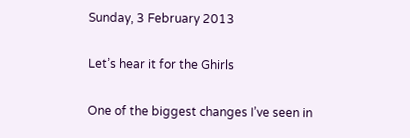Sunday, 3 February 2013

Let’s hear it for the Ghirls

One of the biggest changes I’ve seen in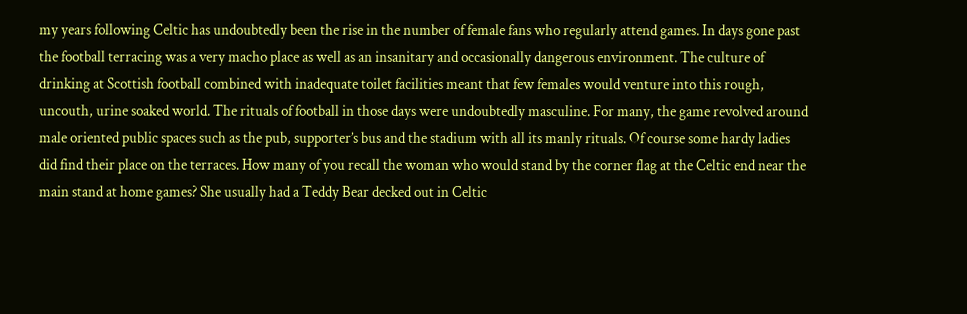my years following Celtic has undoubtedly been the rise in the number of female fans who regularly attend games. In days gone past the football terracing was a very macho place as well as an insanitary and occasionally dangerous environment. The culture of drinking at Scottish football combined with inadequate toilet facilities meant that few females would venture into this rough, uncouth, urine soaked world. The rituals of football in those days were undoubtedly masculine. For many, the game revolved around male oriented public spaces such as the pub, supporter’s bus and the stadium with all its manly rituals. Of course some hardy ladies did find their place on the terraces. How many of you recall the woman who would stand by the corner flag at the Celtic end near the main stand at home games? She usually had a Teddy Bear decked out in Celtic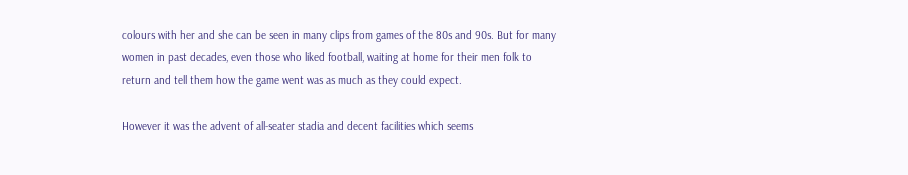colours with her and she can be seen in many clips from games of the 80s and 90s. But for many women in past decades, even those who liked football, waiting at home for their men folk to return and tell them how the game went was as much as they could expect.

However it was the advent of all-seater stadia and decent facilities which seems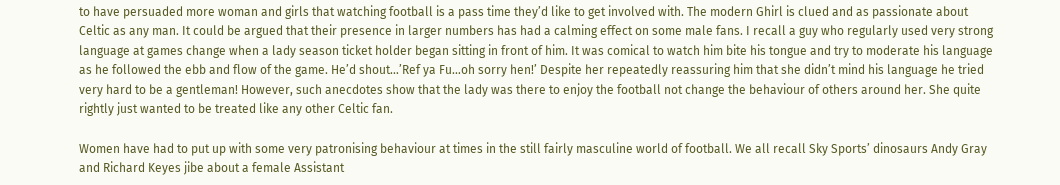to have persuaded more woman and girls that watching football is a pass time they’d like to get involved with. The modern Ghirl is clued and as passionate about Celtic as any man. It could be argued that their presence in larger numbers has had a calming effect on some male fans. I recall a guy who regularly used very strong language at games change when a lady season ticket holder began sitting in front of him. It was comical to watch him bite his tongue and try to moderate his language as he followed the ebb and flow of the game. He’d shout…’Ref ya Fu…oh sorry hen!’ Despite her repeatedly reassuring him that she didn’t mind his language he tried very hard to be a gentleman! However, such anecdotes show that the lady was there to enjoy the football not change the behaviour of others around her. She quite rightly just wanted to be treated like any other Celtic fan.

Women have had to put up with some very patronising behaviour at times in the still fairly masculine world of football. We all recall Sky Sports’ dinosaurs Andy Gray and Richard Keyes jibe about a female Assistant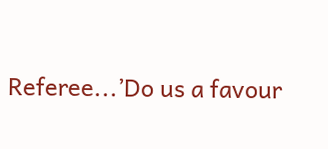Referee...’Do us a favour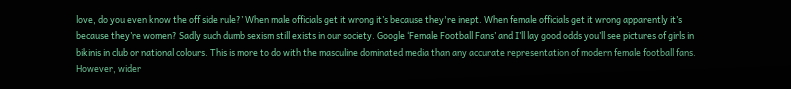love, do you even know the off side rule?’ When male officials get it wrong it’s because they're inept. When female officials get it wrong apparently it’s because they’re women? Sadly such dumb sexism still exists in our society. Google ‘Female Football Fans’ and I’ll lay good odds you’ll see pictures of girls in bikinis in club or national colours. This is more to do with the masculine dominated media than any accurate representation of modern female football fans. However, wider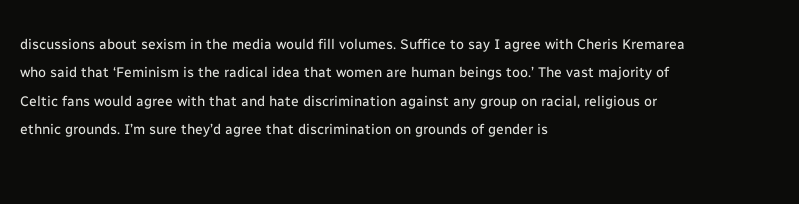discussions about sexism in the media would fill volumes. Suffice to say I agree with Cheris Kremarea who said that ‘Feminism is the radical idea that women are human beings too.’ The vast majority of Celtic fans would agree with that and hate discrimination against any group on racial, religious or ethnic grounds. I’m sure they’d agree that discrimination on grounds of gender is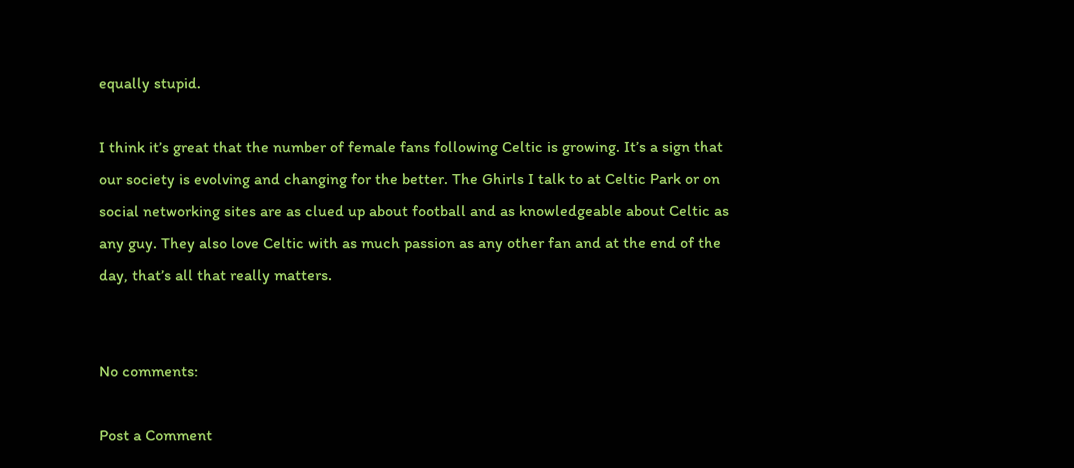equally stupid.

I think it’s great that the number of female fans following Celtic is growing. It’s a sign that our society is evolving and changing for the better. The Ghirls I talk to at Celtic Park or on social networking sites are as clued up about football and as knowledgeable about Celtic as any guy. They also love Celtic with as much passion as any other fan and at the end of the day, that’s all that really matters.


No comments:

Post a Comment